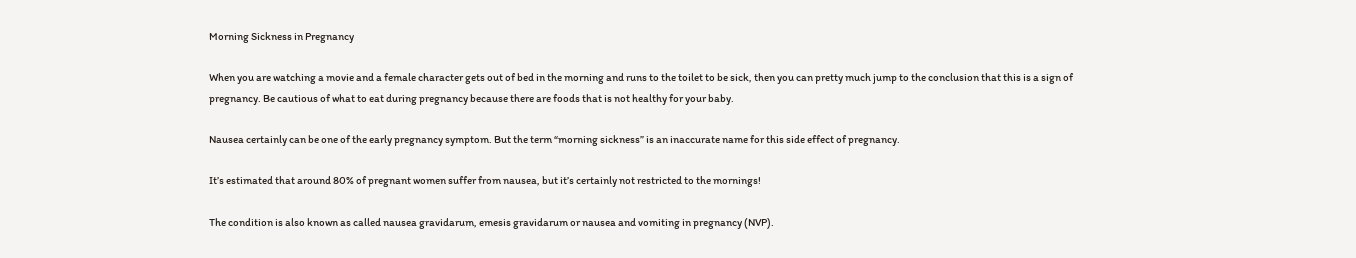Morning Sickness in Pregnancy

When you are watching a movie and a female character gets out of bed in the morning and runs to the toilet to be sick, then you can pretty much jump to the conclusion that this is a sign of pregnancy. Be cautious of what to eat during pregnancy because there are foods that is not healthy for your baby.

Nausea certainly can be one of the early pregnancy symptom. But the term “morning sickness” is an inaccurate name for this side effect of pregnancy.

It’s estimated that around 80% of pregnant women suffer from nausea, but it’s certainly not restricted to the mornings!

The condition is also known as called nausea gravidarum, emesis gravidarum or nausea and vomiting in pregnancy (NVP).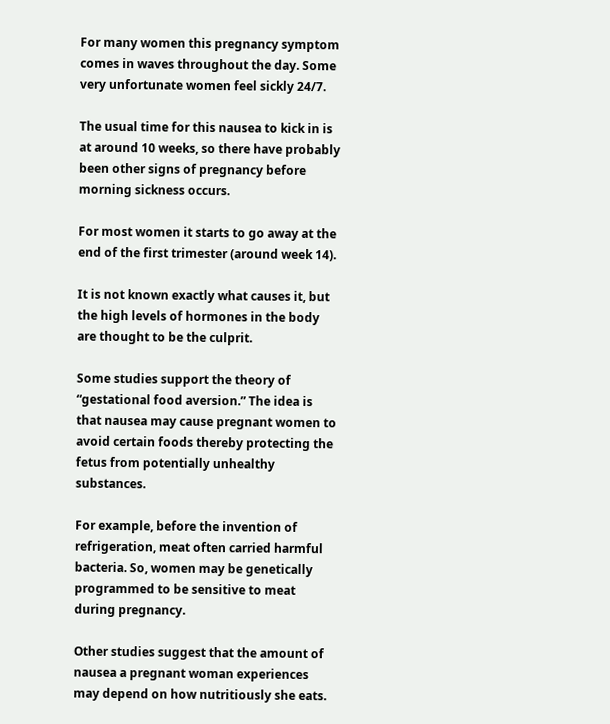For many women this pregnancy symptom comes in waves throughout the day. Some very unfortunate women feel sickly 24/7.

The usual time for this nausea to kick in is at around 10 weeks, so there have probably been other signs of pregnancy before morning sickness occurs.

For most women it starts to go away at the end of the first trimester (around week 14).

It is not known exactly what causes it, but the high levels of hormones in the body are thought to be the culprit.

Some studies support the theory of “gestational food aversion.” The idea is that nausea may cause pregnant women to avoid certain foods thereby protecting the fetus from potentially unhealthy substances.

For example, before the invention of refrigeration, meat often carried harmful bacteria. So, women may be genetically programmed to be sensitive to meat during pregnancy.

Other studies suggest that the amount of nausea a pregnant woman experiences may depend on how nutritiously she eats.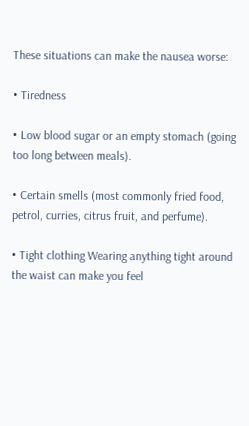These situations can make the nausea worse:

• Tiredness

• Low blood sugar or an empty stomach (going too long between meals).

• Certain smells (most commonly fried food, petrol, curries, citrus fruit, and perfume).

• Tight clothing Wearing anything tight around the waist can make you feel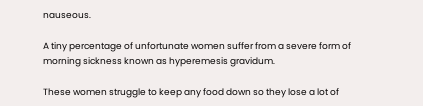nauseous.

A tiny percentage of unfortunate women suffer from a severe form of morning sickness known as hyperemesis gravidum.

These women struggle to keep any food down so they lose a lot of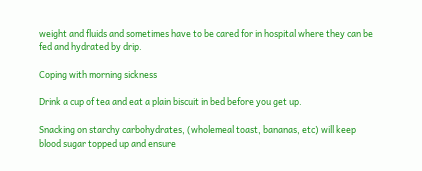weight and fluids and sometimes have to be cared for in hospital where they can be fed and hydrated by drip.

Coping with morning sickness

Drink a cup of tea and eat a plain biscuit in bed before you get up.

Snacking on starchy carbohydrates, (wholemeal toast, bananas, etc) will keep blood sugar topped up and ensure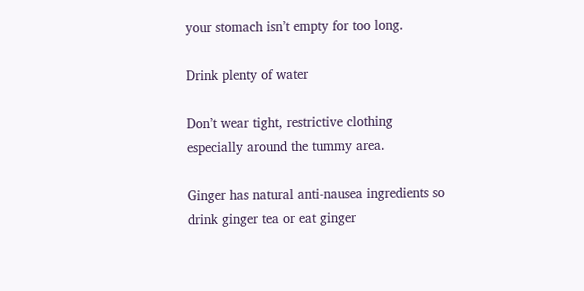your stomach isn’t empty for too long.

Drink plenty of water

Don’t wear tight, restrictive clothing especially around the tummy area.

Ginger has natural anti-nausea ingredients so drink ginger tea or eat ginger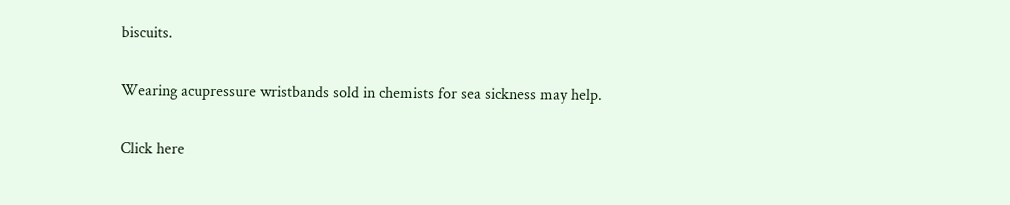biscuits.

Wearing acupressure wristbands sold in chemists for sea sickness may help.

Click here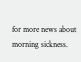for more news about morning sickness.